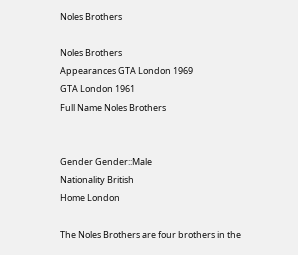Noles Brothers

Noles Brothers
Appearances GTA London 1969
GTA London 1961
Full Name Noles Brothers


Gender Gender::Male
Nationality British
Home London

The Noles Brothers are four brothers in the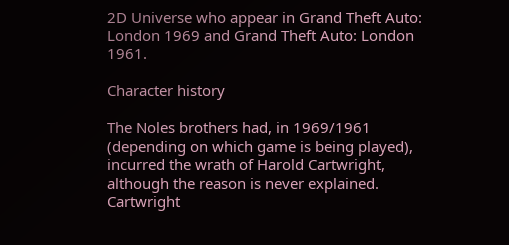2D Universe who appear in Grand Theft Auto: London 1969 and Grand Theft Auto: London 1961.

Character history

The Noles brothers had, in 1969/1961 (depending on which game is being played), incurred the wrath of Harold Cartwright, although the reason is never explained. Cartwright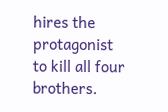hires the protagonist to kill all four brothers.